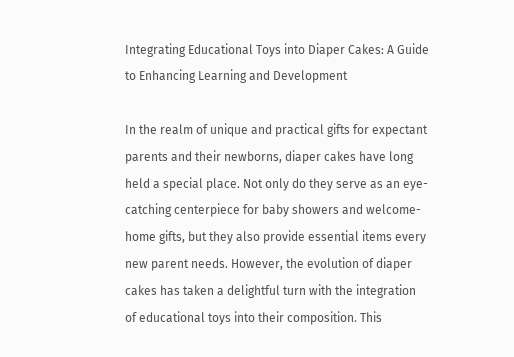Integrating Educational Toys into Diaper Cakes: A Guide to Enhancing Learning and Development

In the realm of unique and practical gifts for expectant parents and their newborns, diaper cakes have long held a special place. Not only do they serve as an eye-catching centerpiece for baby showers and welcome-home gifts, but they also provide essential items every new parent needs. However, the evolution of diaper cakes has taken a delightful turn with the integration of educational toys into their composition. This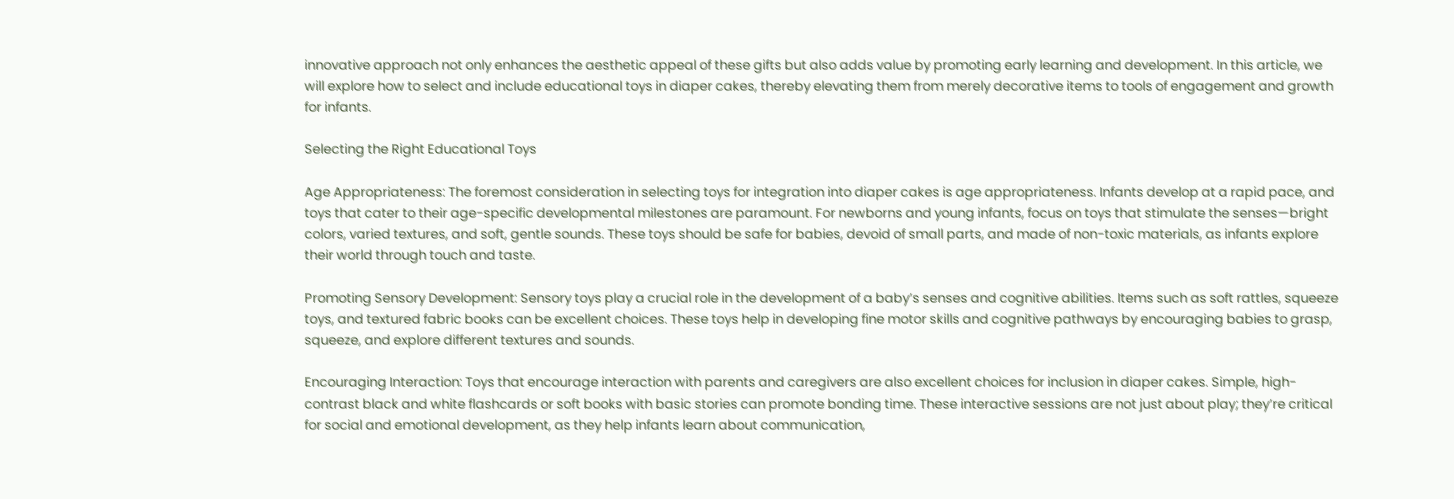innovative approach not only enhances the aesthetic appeal of these gifts but also adds value by promoting early learning and development. In this article, we will explore how to select and include educational toys in diaper cakes, thereby elevating them from merely decorative items to tools of engagement and growth for infants.

Selecting the Right Educational Toys

Age Appropriateness: The foremost consideration in selecting toys for integration into diaper cakes is age appropriateness. Infants develop at a rapid pace, and toys that cater to their age-specific developmental milestones are paramount. For newborns and young infants, focus on toys that stimulate the senses—bright colors, varied textures, and soft, gentle sounds. These toys should be safe for babies, devoid of small parts, and made of non-toxic materials, as infants explore their world through touch and taste.

Promoting Sensory Development: Sensory toys play a crucial role in the development of a baby’s senses and cognitive abilities. Items such as soft rattles, squeeze toys, and textured fabric books can be excellent choices. These toys help in developing fine motor skills and cognitive pathways by encouraging babies to grasp, squeeze, and explore different textures and sounds.

Encouraging Interaction: Toys that encourage interaction with parents and caregivers are also excellent choices for inclusion in diaper cakes. Simple, high-contrast black and white flashcards or soft books with basic stories can promote bonding time. These interactive sessions are not just about play; they’re critical for social and emotional development, as they help infants learn about communication,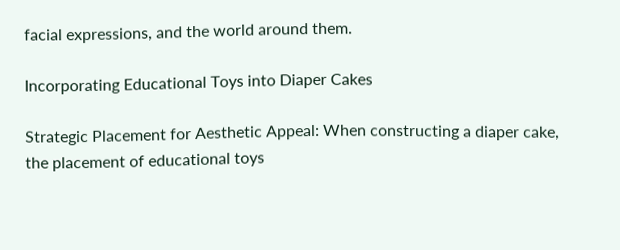facial expressions, and the world around them.

Incorporating Educational Toys into Diaper Cakes

Strategic Placement for Aesthetic Appeal: When constructing a diaper cake, the placement of educational toys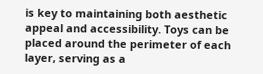is key to maintaining both aesthetic appeal and accessibility. Toys can be placed around the perimeter of each layer, serving as a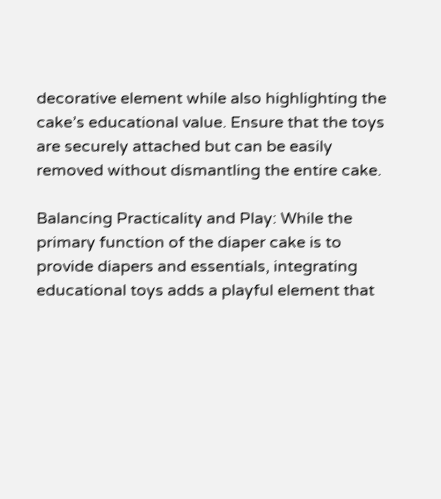decorative element while also highlighting the cake’s educational value. Ensure that the toys are securely attached but can be easily removed without dismantling the entire cake.

Balancing Practicality and Play: While the primary function of the diaper cake is to provide diapers and essentials, integrating educational toys adds a playful element that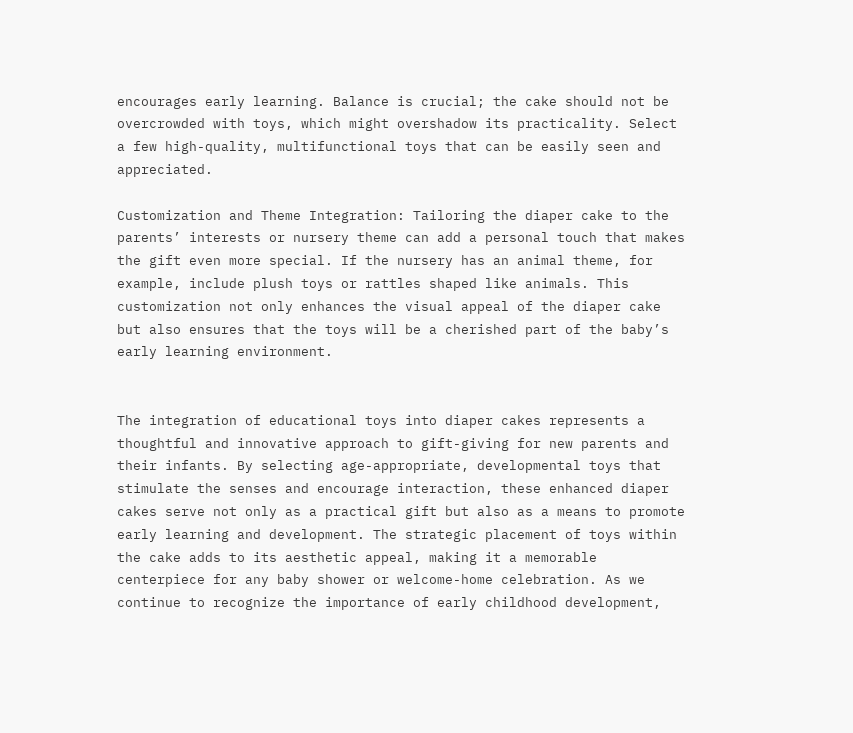encourages early learning. Balance is crucial; the cake should not be overcrowded with toys, which might overshadow its practicality. Select a few high-quality, multifunctional toys that can be easily seen and appreciated.

Customization and Theme Integration: Tailoring the diaper cake to the parents’ interests or nursery theme can add a personal touch that makes the gift even more special. If the nursery has an animal theme, for example, include plush toys or rattles shaped like animals. This customization not only enhances the visual appeal of the diaper cake but also ensures that the toys will be a cherished part of the baby’s early learning environment.


The integration of educational toys into diaper cakes represents a thoughtful and innovative approach to gift-giving for new parents and their infants. By selecting age-appropriate, developmental toys that stimulate the senses and encourage interaction, these enhanced diaper cakes serve not only as a practical gift but also as a means to promote early learning and development. The strategic placement of toys within the cake adds to its aesthetic appeal, making it a memorable centerpiece for any baby shower or welcome-home celebration. As we continue to recognize the importance of early childhood development,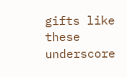gifts like these underscore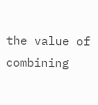the value of combining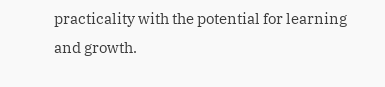practicality with the potential for learning and growth.